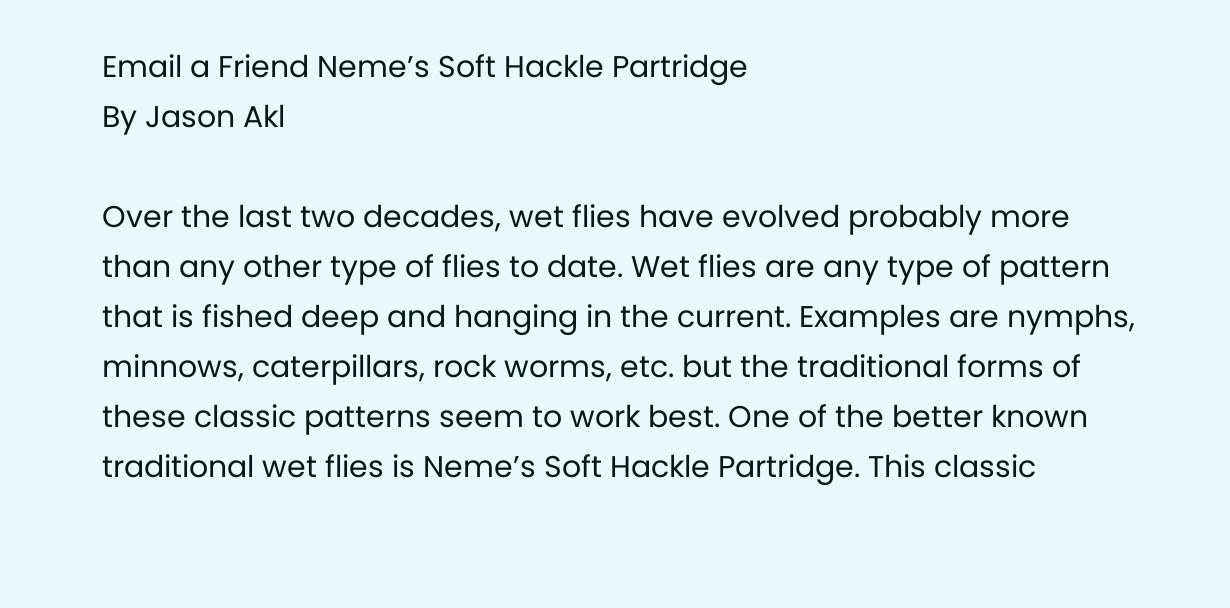Email a Friend Neme’s Soft Hackle Partridge
By Jason Akl

Over the last two decades, wet flies have evolved probably more than any other type of flies to date. Wet flies are any type of pattern that is fished deep and hanging in the current. Examples are nymphs, minnows, caterpillars, rock worms, etc. but the traditional forms of these classic patterns seem to work best. One of the better known traditional wet flies is Neme’s Soft Hackle Partridge. This classic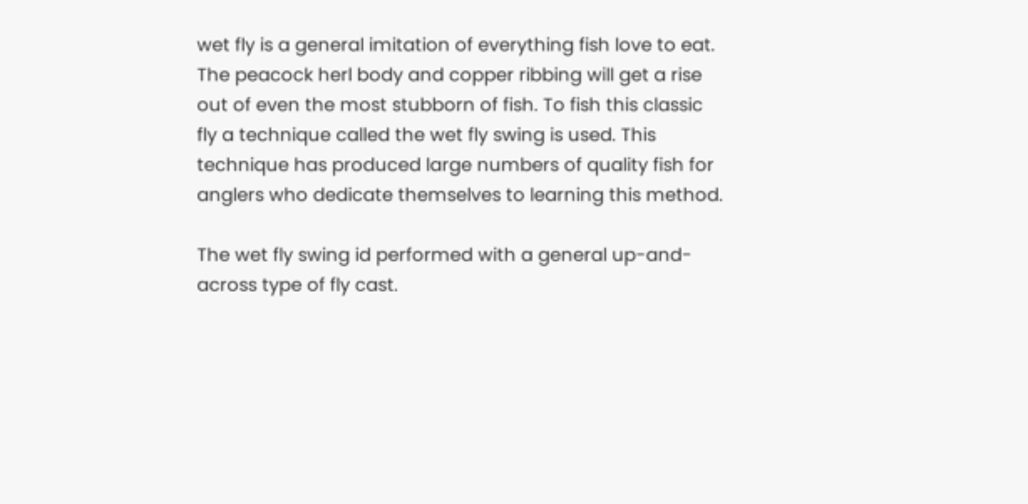wet fly is a general imitation of everything fish love to eat. The peacock herl body and copper ribbing will get a rise out of even the most stubborn of fish. To fish this classic fly a technique called the wet fly swing is used. This technique has produced large numbers of quality fish for anglers who dedicate themselves to learning this method.

The wet fly swing id performed with a general up-and-across type of fly cast.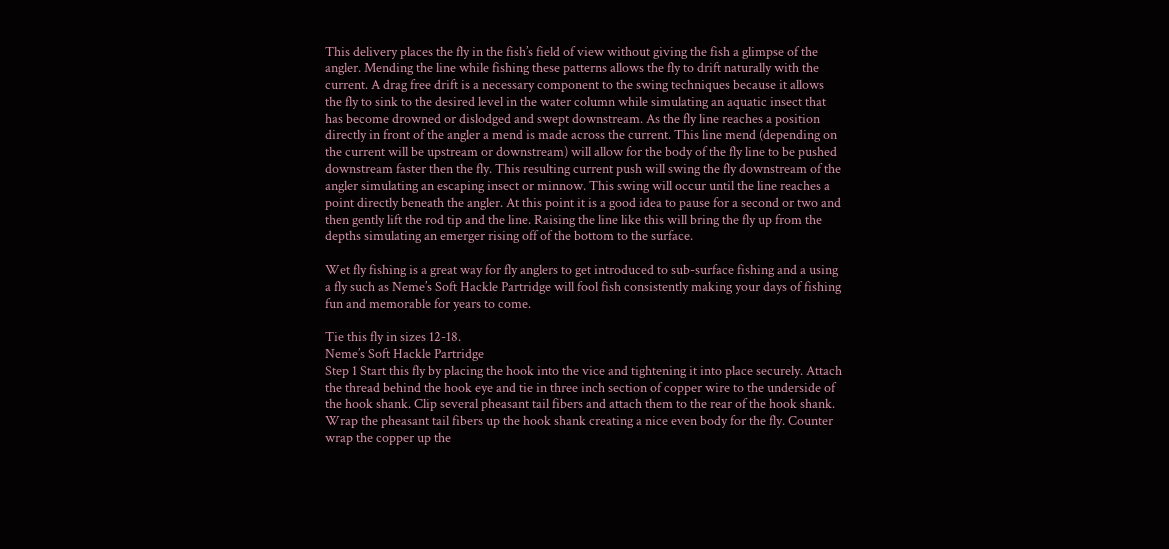This delivery places the fly in the fish’s field of view without giving the fish a glimpse of the angler. Mending the line while fishing these patterns allows the fly to drift naturally with the current. A drag free drift is a necessary component to the swing techniques because it allows the fly to sink to the desired level in the water column while simulating an aquatic insect that has become drowned or dislodged and swept downstream. As the fly line reaches a position directly in front of the angler a mend is made across the current. This line mend (depending on the current will be upstream or downstream) will allow for the body of the fly line to be pushed downstream faster then the fly. This resulting current push will swing the fly downstream of the angler simulating an escaping insect or minnow. This swing will occur until the line reaches a point directly beneath the angler. At this point it is a good idea to pause for a second or two and then gently lift the rod tip and the line. Raising the line like this will bring the fly up from the depths simulating an emerger rising off of the bottom to the surface.

Wet fly fishing is a great way for fly anglers to get introduced to sub-surface fishing and a using a fly such as Neme’s Soft Hackle Partridge will fool fish consistently making your days of fishing fun and memorable for years to come.

Tie this fly in sizes 12-18.
Neme’s Soft Hackle Partridge
Step 1 Start this fly by placing the hook into the vice and tightening it into place securely. Attach the thread behind the hook eye and tie in three inch section of copper wire to the underside of the hook shank. Clip several pheasant tail fibers and attach them to the rear of the hook shank. Wrap the pheasant tail fibers up the hook shank creating a nice even body for the fly. Counter wrap the copper up the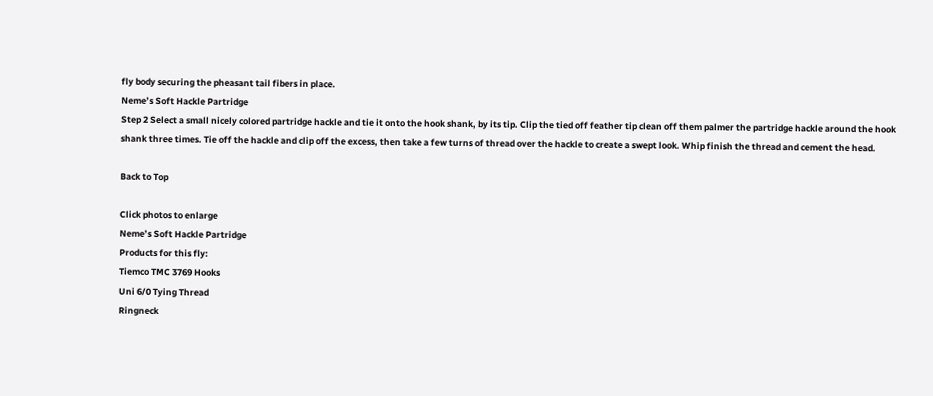fly body securing the pheasant tail fibers in place.
Neme’s Soft Hackle Partridge
Step 2 Select a small nicely colored partridge hackle and tie it onto the hook shank, by its tip. Clip the tied off feather tip clean off them palmer the partridge hackle around the hook shank three times. Tie off the hackle and clip off the excess, then take a few turns of thread over the hackle to create a swept look. Whip finish the thread and cement the head.

Back to Top

Click photos to enlarge
Neme’s Soft Hackle Partridge
Products for this fly:
Tiemco TMC 3769 Hooks
Uni 6/0 Tying Thread
Ringneck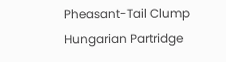Pheasant-Tail Clump
Hungarian Partridge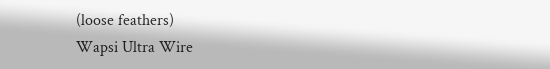(loose feathers)
Wapsi Ultra Wire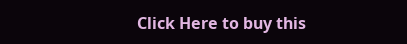Click Here to buy this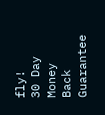fly!
30 Day Money Back Guarantee